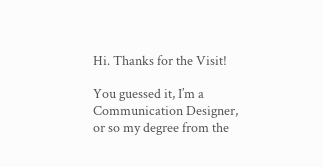Hi. Thanks for the Visit!

You guessed it, I’m a Communication Designer, or so my degree from the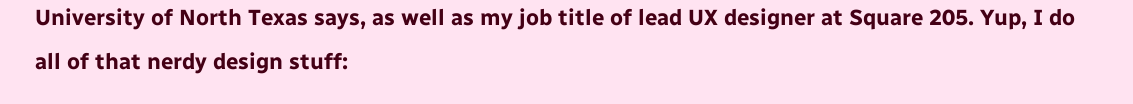University of North Texas says, as well as my job title of lead UX designer at Square 205. Yup, I do all of that nerdy design stuff: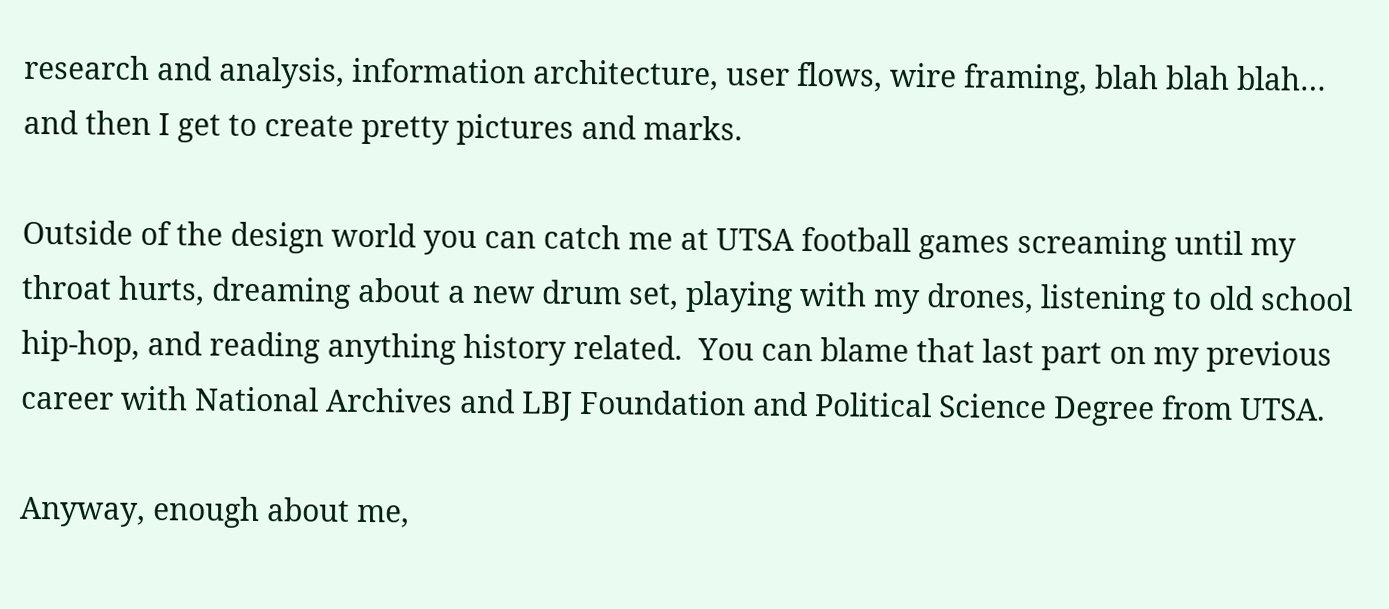research and analysis, information architecture, user flows, wire framing, blah blah blah…  and then I get to create pretty pictures and marks.

Outside of the design world you can catch me at UTSA football games screaming until my throat hurts, dreaming about a new drum set, playing with my drones, listening to old school hip-hop, and reading anything history related.  You can blame that last part on my previous career with National Archives and LBJ Foundation and Political Science Degree from UTSA.

Anyway, enough about me,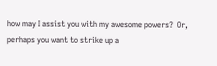how may I assist you with my awesome powers?  Or, perhaps you want to strike up a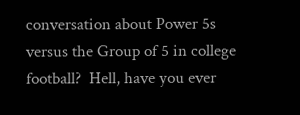conversation about Power 5s versus the Group of 5 in college football?  Hell, have you ever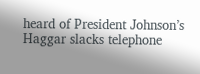heard of President Johnson’s Haggar slacks telephone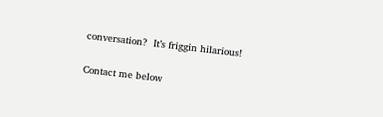conversation?  It’s friggin hilarious!

Contact me below